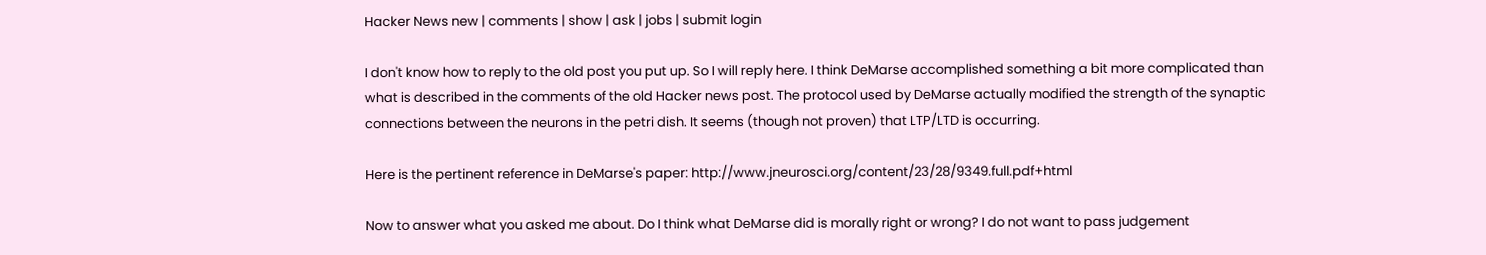Hacker News new | comments | show | ask | jobs | submit login

I don't know how to reply to the old post you put up. So I will reply here. I think DeMarse accomplished something a bit more complicated than what is described in the comments of the old Hacker news post. The protocol used by DeMarse actually modified the strength of the synaptic connections between the neurons in the petri dish. It seems (though not proven) that LTP/LTD is occurring.

Here is the pertinent reference in DeMarse's paper: http://www.jneurosci.org/content/23/28/9349.full.pdf+html

Now to answer what you asked me about. Do I think what DeMarse did is morally right or wrong? I do not want to pass judgement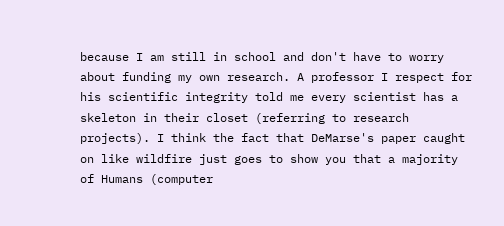because I am still in school and don't have to worry about funding my own research. A professor I respect for his scientific integrity told me every scientist has a skeleton in their closet (referring to research projects). I think the fact that DeMarse's paper caught on like wildfire just goes to show you that a majority of Humans (computer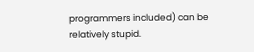programmers included) can be relatively stupid.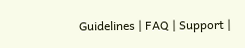Guidelines | FAQ | Support |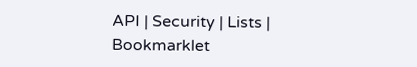API | Security | Lists | Bookmarklet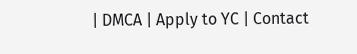| DMCA | Apply to YC | Contact